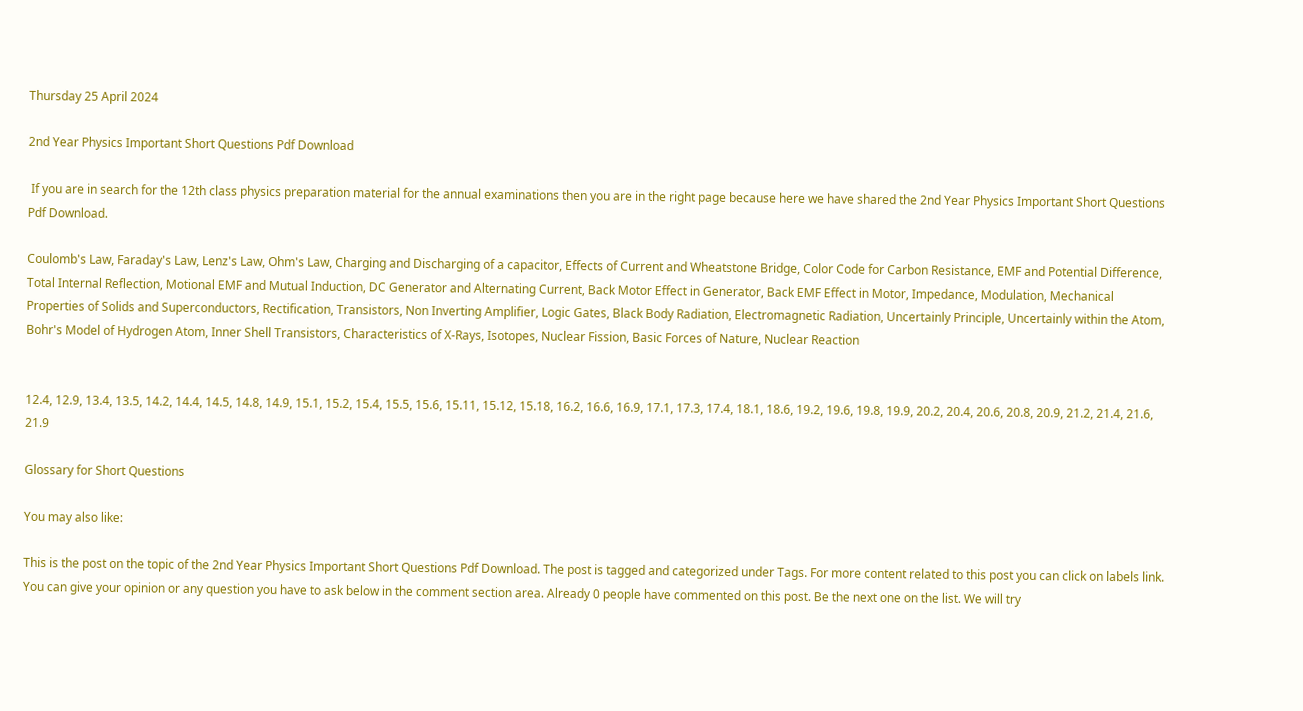Thursday 25 April 2024

2nd Year Physics Important Short Questions Pdf Download

 If you are in search for the 12th class physics preparation material for the annual examinations then you are in the right page because here we have shared the 2nd Year Physics Important Short Questions Pdf Download.

Coulomb's Law, Faraday's Law, Lenz's Law, Ohm's Law, Charging and Discharging of a capacitor, Effects of Current and Wheatstone Bridge, Color Code for Carbon Resistance, EMF and Potential Difference, Total Internal Reflection, Motional EMF and Mutual Induction, DC Generator and Alternating Current, Back Motor Effect in Generator, Back EMF Effect in Motor, Impedance, Modulation, Mechanical Properties of Solids and Superconductors, Rectification, Transistors, Non Inverting Amplifier, Logic Gates, Black Body Radiation, Electromagnetic Radiation, Uncertainly Principle, Uncertainly within the Atom, Bohr's Model of Hydrogen Atom, Inner Shell Transistors, Characteristics of X-Rays, Isotopes, Nuclear Fission, Basic Forces of Nature, Nuclear Reaction


12.4, 12.9, 13.4, 13.5, 14.2, 14.4, 14.5, 14.8, 14.9, 15.1, 15.2, 15.4, 15.5, 15.6, 15.11, 15.12, 15.18, 16.2, 16.6, 16.9, 17.1, 17.3, 17.4, 18.1, 18.6, 19.2, 19.6, 19.8, 19.9, 20.2, 20.4, 20.6, 20.8, 20.9, 21.2, 21.4, 21.6, 21.9

Glossary for Short Questions

You may also like:

This is the post on the topic of the 2nd Year Physics Important Short Questions Pdf Download. The post is tagged and categorized under Tags. For more content related to this post you can click on labels link.
You can give your opinion or any question you have to ask below in the comment section area. Already 0 people have commented on this post. Be the next one on the list. We will try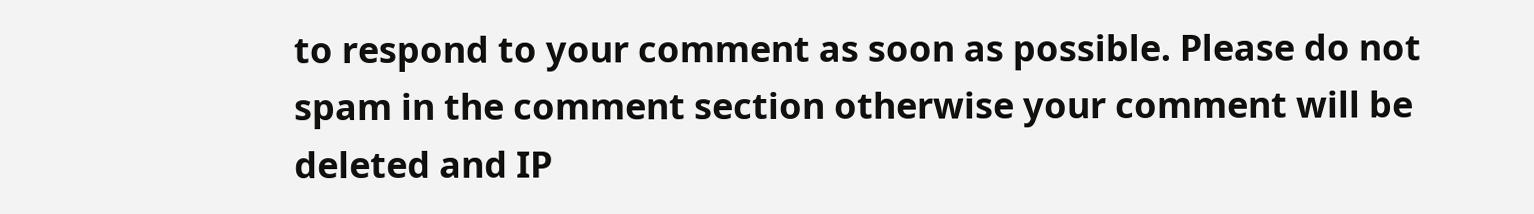to respond to your comment as soon as possible. Please do not spam in the comment section otherwise your comment will be deleted and IP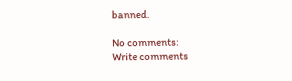banned.

No comments:
Write comments